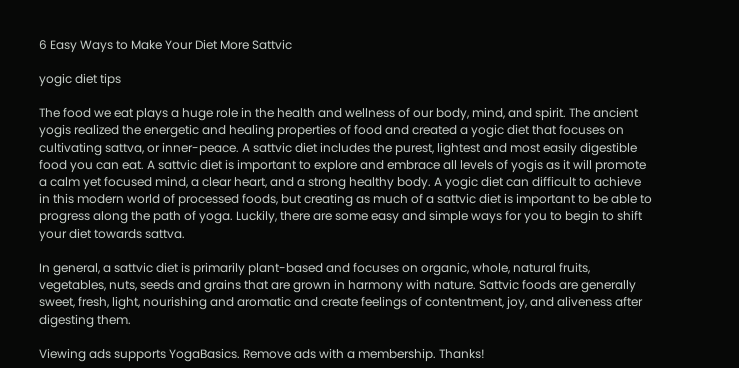6 Easy Ways to Make Your Diet More Sattvic

yogic diet tips

The food we eat plays a huge role in the health and wellness of our body, mind, and spirit. The ancient yogis realized the energetic and healing properties of food and created a yogic diet that focuses on cultivating sattva, or inner-peace. A sattvic diet includes the purest, lightest and most easily digestible food you can eat. A sattvic diet is important to explore and embrace all levels of yogis as it will promote a calm yet focused mind, a clear heart, and a strong healthy body. A yogic diet can difficult to achieve in this modern world of processed foods, but creating as much of a sattvic diet is important to be able to progress along the path of yoga. Luckily, there are some easy and simple ways for you to begin to shift your diet towards sattva.

In general, a sattvic diet is primarily plant-based and focuses on organic, whole, natural fruits, vegetables, nuts, seeds and grains that are grown in harmony with nature. Sattvic foods are generally sweet, fresh, light, nourishing and aromatic and create feelings of contentment, joy, and aliveness after digesting them.

Viewing ads supports YogaBasics. Remove ads with a membership. Thanks!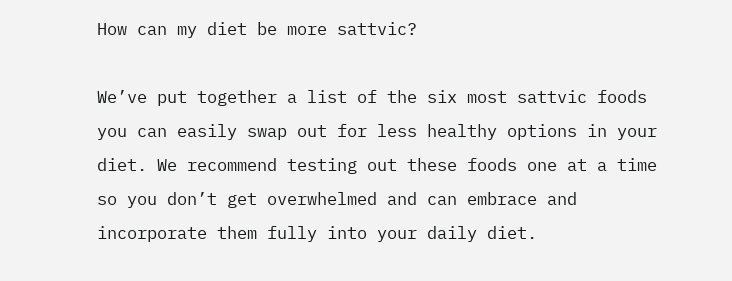How can my diet be more sattvic?

We’ve put together a list of the six most sattvic foods you can easily swap out for less healthy options in your diet. We recommend testing out these foods one at a time so you don’t get overwhelmed and can embrace and incorporate them fully into your daily diet.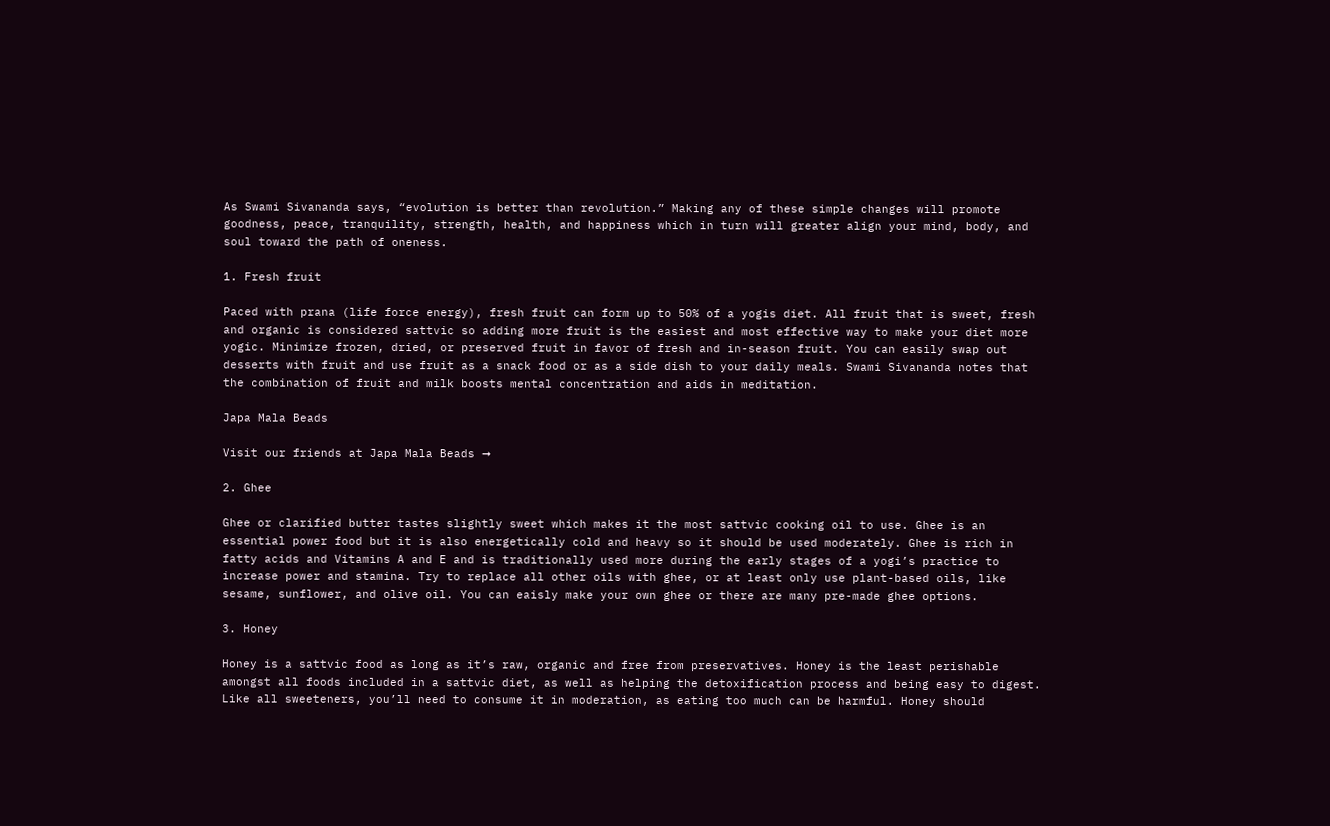As Swami Sivananda says, “evolution is better than revolution.” Making any of these simple changes will promote goodness, peace, tranquility, strength, health, and happiness which in turn will greater align your mind, body, and soul toward the path of oneness.

1. Fresh fruit

Paced with prana (life force energy), fresh fruit can form up to 50% of a yogis diet. All fruit that is sweet, fresh and organic is considered sattvic so adding more fruit is the easiest and most effective way to make your diet more yogic. Minimize frozen, dried, or preserved fruit in favor of fresh and in-season fruit. You can easily swap out desserts with fruit and use fruit as a snack food or as a side dish to your daily meals. Swami Sivananda notes that the combination of fruit and milk boosts mental concentration and aids in meditation.

Japa Mala Beads

Visit our friends at Japa Mala Beads ➞

2. Ghee

Ghee or clarified butter tastes slightly sweet which makes it the most sattvic cooking oil to use. Ghee is an essential power food but it is also energetically cold and heavy so it should be used moderately. Ghee is rich in fatty acids and Vitamins A and E and is traditionally used more during the early stages of a yogi’s practice to increase power and stamina. Try to replace all other oils with ghee, or at least only use plant-based oils, like sesame, sunflower, and olive oil. You can eaisly make your own ghee or there are many pre-made ghee options.

3. Honey

Honey is a sattvic food as long as it’s raw, organic and free from preservatives. Honey is the least perishable amongst all foods included in a sattvic diet, as well as helping the detoxification process and being easy to digest. Like all sweeteners, you’ll need to consume it in moderation, as eating too much can be harmful. Honey should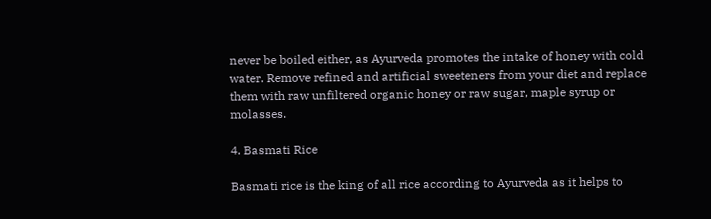never be boiled either, as Ayurveda promotes the intake of honey with cold water. Remove refined and artificial sweeteners from your diet and replace them with raw unfiltered organic honey or raw sugar, maple syrup or molasses.

4. Basmati Rice

Basmati rice is the king of all rice according to Ayurveda as it helps to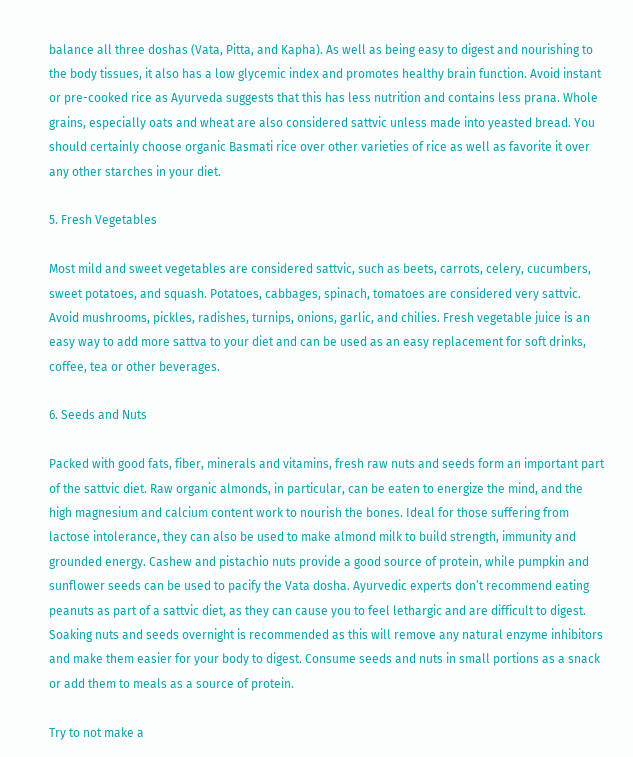balance all three doshas (Vata, Pitta, and Kapha). As well as being easy to digest and nourishing to the body tissues, it also has a low glycemic index and promotes healthy brain function. Avoid instant or pre-cooked rice as Ayurveda suggests that this has less nutrition and contains less prana. Whole grains, especially oats and wheat are also considered sattvic unless made into yeasted bread. You should certainly choose organic Basmati rice over other varieties of rice as well as favorite it over any other starches in your diet.

5. Fresh Vegetables

Most mild and sweet vegetables are considered sattvic, such as beets, carrots, celery, cucumbers, sweet potatoes, and squash. Potatoes, cabbages, spinach, tomatoes are considered very sattvic. Avoid mushrooms, pickles, radishes, turnips, onions, garlic, and chilies. Fresh vegetable juice is an easy way to add more sattva to your diet and can be used as an easy replacement for soft drinks, coffee, tea or other beverages.

6. Seeds and Nuts

Packed with good fats, fiber, minerals and vitamins, fresh raw nuts and seeds form an important part of the sattvic diet. Raw organic almonds, in particular, can be eaten to energize the mind, and the high magnesium and calcium content work to nourish the bones. Ideal for those suffering from lactose intolerance, they can also be used to make almond milk to build strength, immunity and grounded energy. Cashew and pistachio nuts provide a good source of protein, while pumpkin and sunflower seeds can be used to pacify the Vata dosha. Ayurvedic experts don’t recommend eating peanuts as part of a sattvic diet, as they can cause you to feel lethargic and are difficult to digest. Soaking nuts and seeds overnight is recommended as this will remove any natural enzyme inhibitors and make them easier for your body to digest. Consume seeds and nuts in small portions as a snack or add them to meals as a source of protein.

Try to not make a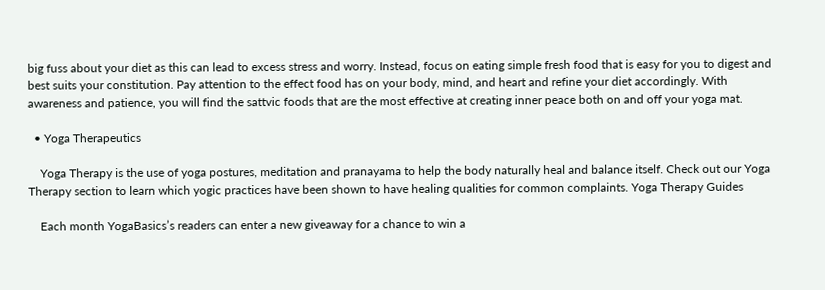big fuss about your diet as this can lead to excess stress and worry. Instead, focus on eating simple fresh food that is easy for you to digest and best suits your constitution. Pay attention to the effect food has on your body, mind, and heart and refine your diet accordingly. With awareness and patience, you will find the sattvic foods that are the most effective at creating inner peace both on and off your yoga mat.

  • Yoga Therapeutics

    Yoga Therapy is the use of yoga postures, meditation and pranayama to help the body naturally heal and balance itself. Check out our Yoga Therapy section to learn which yogic practices have been shown to have healing qualities for common complaints. Yoga Therapy Guides

    Each month YogaBasics’s readers can enter a new giveaway for a chance to win a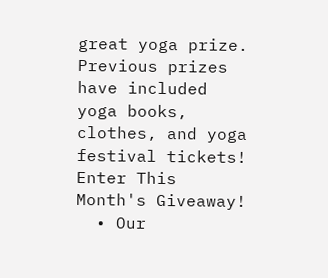great yoga prize. Previous prizes have included yoga books, clothes, and yoga festival tickets! Enter This Month's Giveaway!
  • Our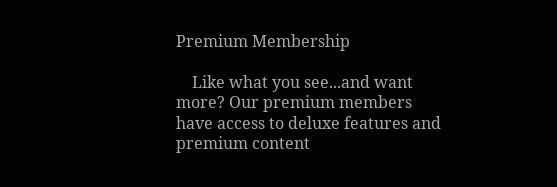Premium Membership

    Like what you see...and want more? Our premium members have access to deluxe features and premium content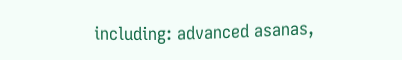including: advanced asanas,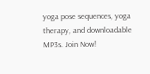yoga pose sequences, yoga therapy, and downloadable MP3s. Join Now!